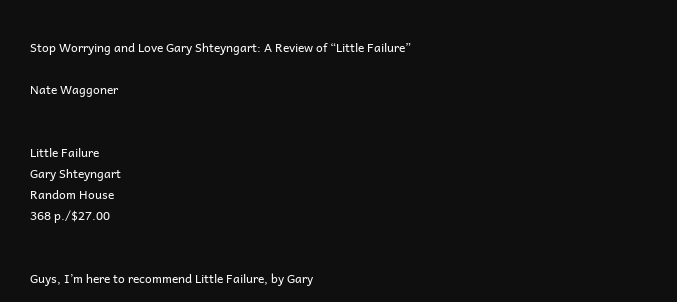Stop Worrying and Love Gary Shteyngart: A Review of “Little Failure”

Nate Waggoner


Little Failure
Gary Shteyngart
Random House
368 p./$27.00


Guys, I’m here to recommend Little Failure, by Gary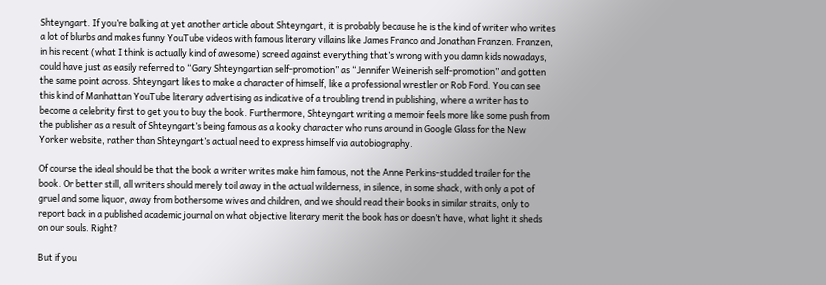Shteyngart. If you’re balking at yet another article about Shteyngart, it is probably because he is the kind of writer who writes a lot of blurbs and makes funny YouTube videos with famous literary villains like James Franco and Jonathan Franzen. Franzen, in his recent (what I think is actually kind of awesome) screed against everything that’s wrong with you damn kids nowadays, could have just as easily referred to “Gary Shteyngartian self-promotion” as “Jennifer Weinerish self-promotion” and gotten the same point across. Shteyngart likes to make a character of himself, like a professional wrestler or Rob Ford. You can see this kind of Manhattan YouTube literary advertising as indicative of a troubling trend in publishing, where a writer has to become a celebrity first to get you to buy the book. Furthermore, Shteyngart writing a memoir feels more like some push from the publisher as a result of Shteyngart’s being famous as a kooky character who runs around in Google Glass for the New Yorker website, rather than Shteyngart’s actual need to express himself via autobiography.

Of course the ideal should be that the book a writer writes make him famous, not the Anne Perkins-studded trailer for the book. Or better still, all writers should merely toil away in the actual wilderness, in silence, in some shack, with only a pot of gruel and some liquor, away from bothersome wives and children, and we should read their books in similar straits, only to report back in a published academic journal on what objective literary merit the book has or doesn’t have, what light it sheds on our souls. Right?

But if you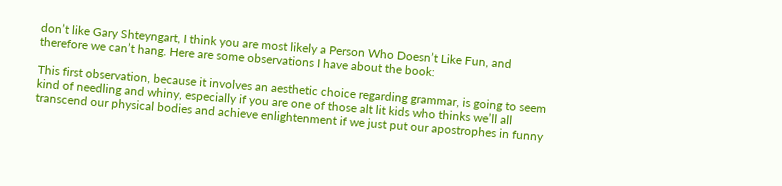don’t like Gary Shteyngart, I think you are most likely a Person Who Doesn’t Like Fun, and therefore we can’t hang. Here are some observations I have about the book:

This first observation, because it involves an aesthetic choice regarding grammar, is going to seem kind of needling and whiny, especially if you are one of those alt lit kids who thinks we’ll all transcend our physical bodies and achieve enlightenment if we just put our apostrophes in funny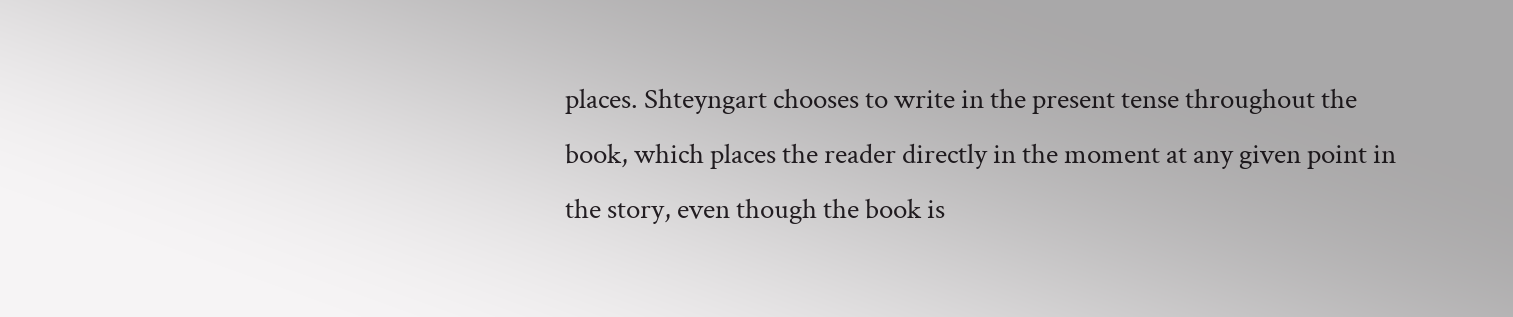places. Shteyngart chooses to write in the present tense throughout the book, which places the reader directly in the moment at any given point in the story, even though the book is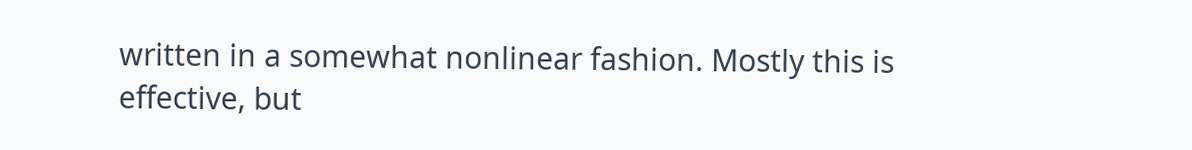written in a somewhat nonlinear fashion. Mostly this is effective, but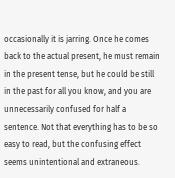occasionally it is jarring. Once he comes back to the actual present, he must remain in the present tense, but he could be still in the past for all you know, and you are unnecessarily confused for half a sentence. Not that everything has to be so easy to read, but the confusing effect seems unintentional and extraneous.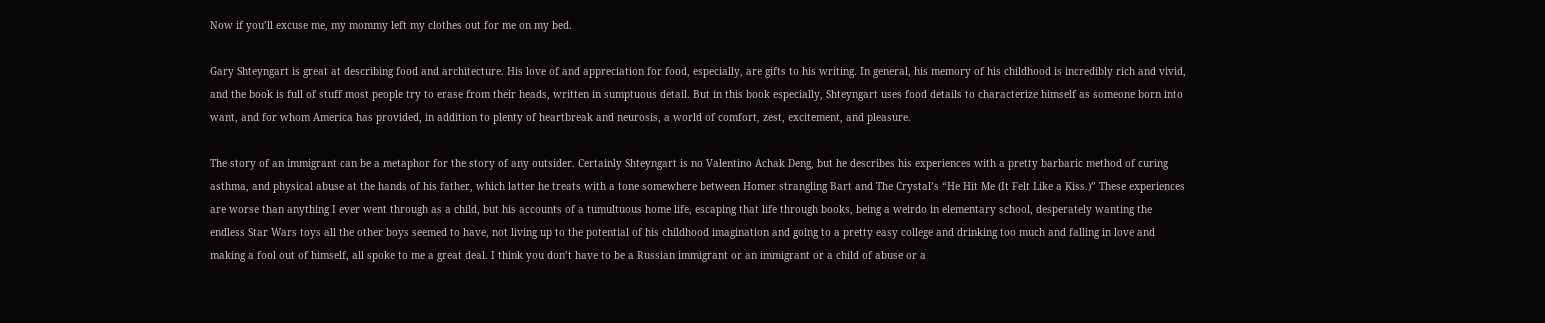Now if you’ll excuse me, my mommy left my clothes out for me on my bed.

Gary Shteyngart is great at describing food and architecture. His love of and appreciation for food, especially, are gifts to his writing. In general, his memory of his childhood is incredibly rich and vivid, and the book is full of stuff most people try to erase from their heads, written in sumptuous detail. But in this book especially, Shteyngart uses food details to characterize himself as someone born into want, and for whom America has provided, in addition to plenty of heartbreak and neurosis, a world of comfort, zest, excitement, and pleasure.

The story of an immigrant can be a metaphor for the story of any outsider. Certainly Shteyngart is no Valentino Achak Deng, but he describes his experiences with a pretty barbaric method of curing asthma, and physical abuse at the hands of his father, which latter he treats with a tone somewhere between Homer strangling Bart and The Crystal’s “He Hit Me (It Felt Like a Kiss.)” These experiences are worse than anything I ever went through as a child, but his accounts of a tumultuous home life, escaping that life through books, being a weirdo in elementary school, desperately wanting the endless Star Wars toys all the other boys seemed to have, not living up to the potential of his childhood imagination and going to a pretty easy college and drinking too much and falling in love and making a fool out of himself, all spoke to me a great deal. I think you don’t have to be a Russian immigrant or an immigrant or a child of abuse or a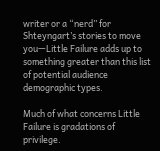writer or a “nerd” for Shteyngart’s stories to move you—Little Failure adds up to something greater than this list of potential audience demographic types.

Much of what concerns Little Failure is gradations of privilege.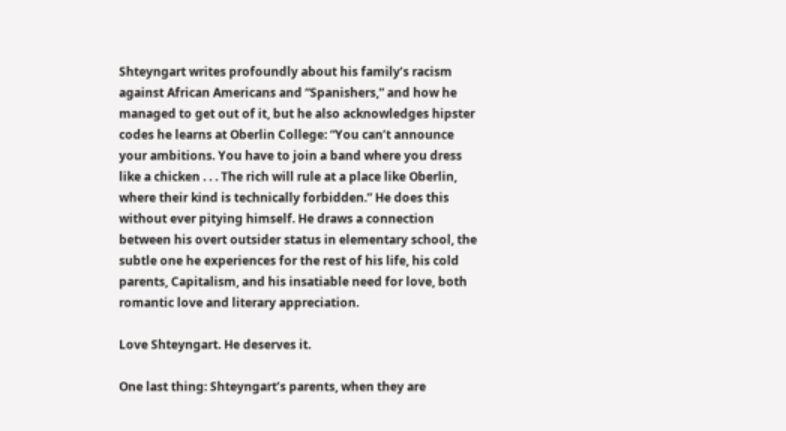Shteyngart writes profoundly about his family’s racism against African Americans and “Spanishers,” and how he managed to get out of it, but he also acknowledges hipster codes he learns at Oberlin College: “You can’t announce your ambitions. You have to join a band where you dress like a chicken . . . The rich will rule at a place like Oberlin, where their kind is technically forbidden.” He does this without ever pitying himself. He draws a connection between his overt outsider status in elementary school, the subtle one he experiences for the rest of his life, his cold parents, Capitalism, and his insatiable need for love, both romantic love and literary appreciation.

Love Shteyngart. He deserves it.

One last thing: Shteyngart’s parents, when they are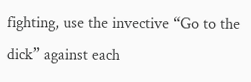fighting, use the invective “Go to the dick” against each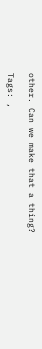other. Can we make that a thing?

Tags: ,